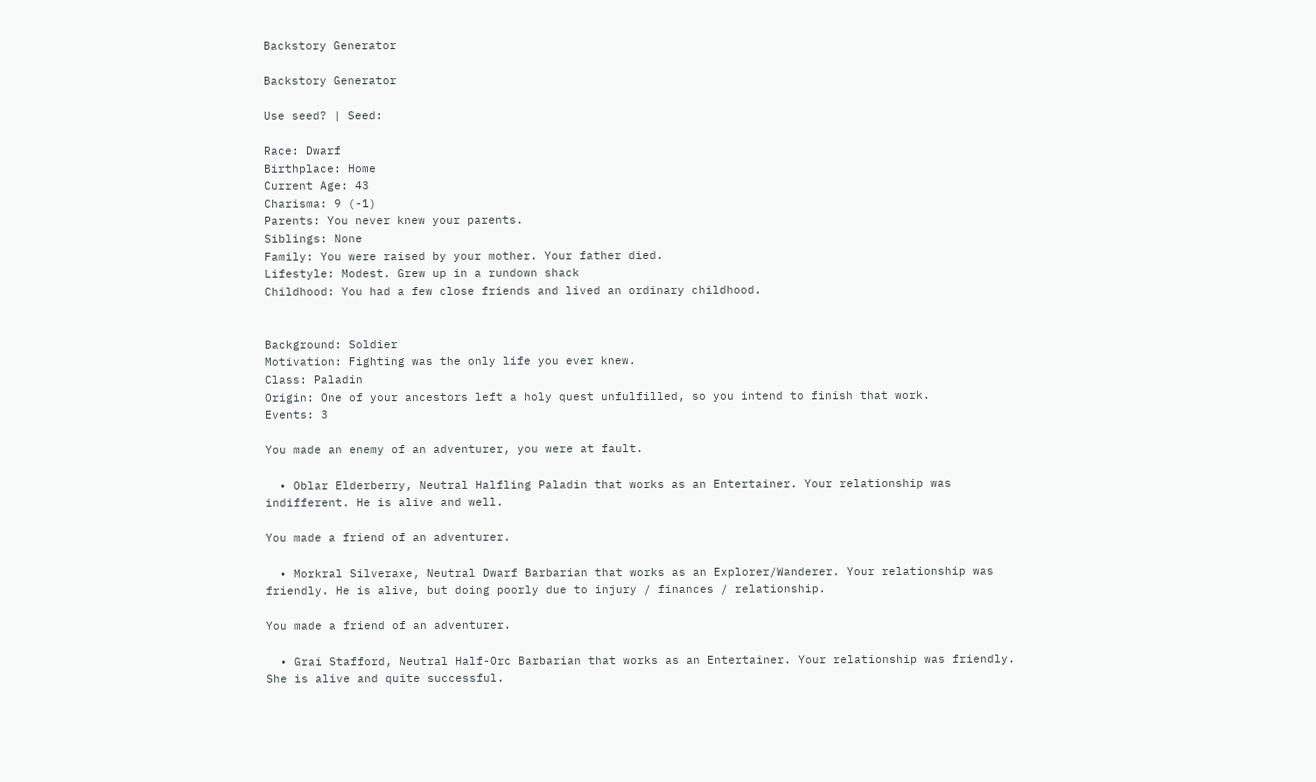Backstory Generator

Backstory Generator

Use seed? | Seed:

Race: Dwarf
Birthplace: Home
Current Age: 43
Charisma: 9 (-1)
Parents: You never knew your parents.
Siblings: None
Family: You were raised by your mother. Your father died.
Lifestyle: Modest. Grew up in a rundown shack
Childhood: You had a few close friends and lived an ordinary childhood.


Background: Soldier
Motivation: Fighting was the only life you ever knew.
Class: Paladin
Origin: One of your ancestors left a holy quest unfulfilled, so you intend to finish that work.
Events: 3

You made an enemy of an adventurer, you were at fault.

  • Oblar Elderberry, Neutral Halfling Paladin that works as an Entertainer. Your relationship was indifferent. He is alive and well.

You made a friend of an adventurer.

  • Morkral Silveraxe, Neutral Dwarf Barbarian that works as an Explorer/Wanderer. Your relationship was friendly. He is alive, but doing poorly due to injury / finances / relationship.

You made a friend of an adventurer.

  • Grai Stafford, Neutral Half-Orc Barbarian that works as an Entertainer. Your relationship was friendly. She is alive and quite successful.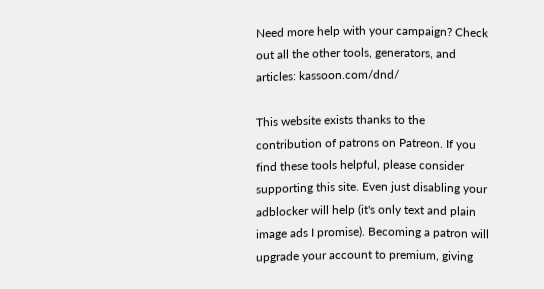Need more help with your campaign? Check out all the other tools, generators, and articles: kassoon.com/dnd/

This website exists thanks to the contribution of patrons on Patreon. If you find these tools helpful, please consider supporting this site. Even just disabling your adblocker will help (it's only text and plain image ads I promise). Becoming a patron will upgrade your account to premium, giving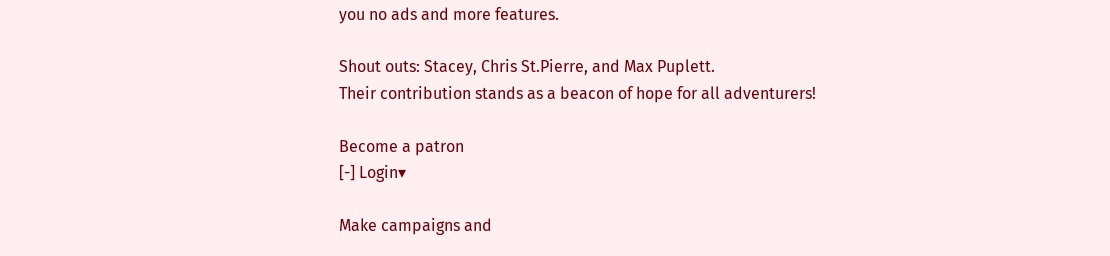you no ads and more features.

Shout outs: Stacey, Chris St.Pierre, and Max Puplett.
Their contribution stands as a beacon of hope for all adventurers!

Become a patron
[-] Login▾

Make campaigns and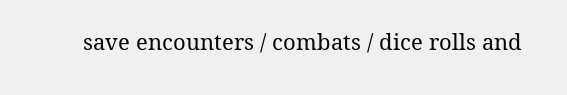save encounters / combats / dice rolls and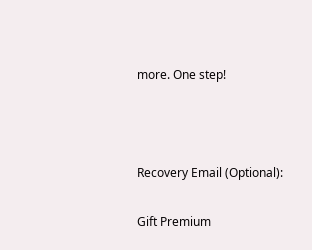more. One step!



Recovery Email (Optional):

Gift Premium